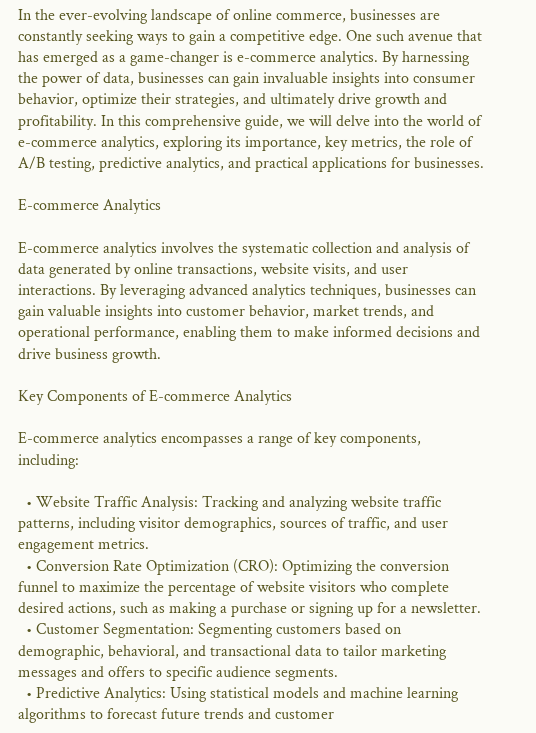In the ever-evolving landscape of online commerce, businesses are constantly seeking ways to gain a competitive edge. One such avenue that has emerged as a game-changer is e-commerce analytics. By harnessing the power of data, businesses can gain invaluable insights into consumer behavior, optimize their strategies, and ultimately drive growth and profitability. In this comprehensive guide, we will delve into the world of e-commerce analytics, exploring its importance, key metrics, the role of A/B testing, predictive analytics, and practical applications for businesses.

E-commerce Analytics

E-commerce analytics involves the systematic collection and analysis of data generated by online transactions, website visits, and user interactions. By leveraging advanced analytics techniques, businesses can gain valuable insights into customer behavior, market trends, and operational performance, enabling them to make informed decisions and drive business growth.

Key Components of E-commerce Analytics

E-commerce analytics encompasses a range of key components, including:

  • Website Traffic Analysis: Tracking and analyzing website traffic patterns, including visitor demographics, sources of traffic, and user engagement metrics.
  • Conversion Rate Optimization (CRO): Optimizing the conversion funnel to maximize the percentage of website visitors who complete desired actions, such as making a purchase or signing up for a newsletter.
  • Customer Segmentation: Segmenting customers based on demographic, behavioral, and transactional data to tailor marketing messages and offers to specific audience segments.
  • Predictive Analytics: Using statistical models and machine learning algorithms to forecast future trends and customer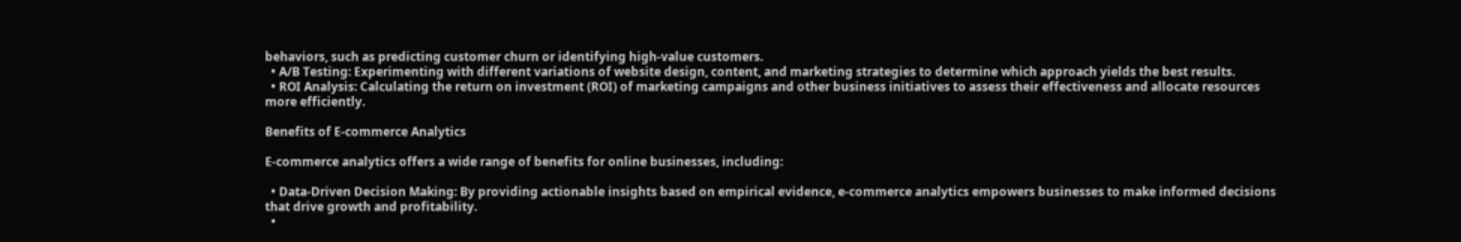behaviors, such as predicting customer churn or identifying high-value customers.
  • A/B Testing: Experimenting with different variations of website design, content, and marketing strategies to determine which approach yields the best results.
  • ROI Analysis: Calculating the return on investment (ROI) of marketing campaigns and other business initiatives to assess their effectiveness and allocate resources more efficiently.

Benefits of E-commerce Analytics

E-commerce analytics offers a wide range of benefits for online businesses, including:

  • Data-Driven Decision Making: By providing actionable insights based on empirical evidence, e-commerce analytics empowers businesses to make informed decisions that drive growth and profitability.
  •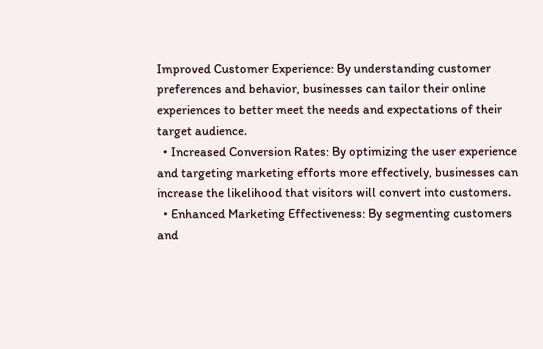Improved Customer Experience: By understanding customer preferences and behavior, businesses can tailor their online experiences to better meet the needs and expectations of their target audience.
  • Increased Conversion Rates: By optimizing the user experience and targeting marketing efforts more effectively, businesses can increase the likelihood that visitors will convert into customers.
  • Enhanced Marketing Effectiveness: By segmenting customers and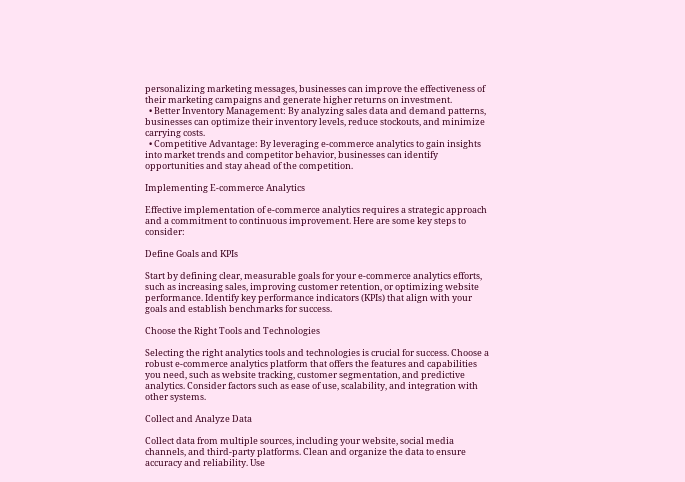personalizing marketing messages, businesses can improve the effectiveness of their marketing campaigns and generate higher returns on investment.
  • Better Inventory Management: By analyzing sales data and demand patterns, businesses can optimize their inventory levels, reduce stockouts, and minimize carrying costs.
  • Competitive Advantage: By leveraging e-commerce analytics to gain insights into market trends and competitor behavior, businesses can identify opportunities and stay ahead of the competition.

Implementing E-commerce Analytics

Effective implementation of e-commerce analytics requires a strategic approach and a commitment to continuous improvement. Here are some key steps to consider:

Define Goals and KPIs

Start by defining clear, measurable goals for your e-commerce analytics efforts, such as increasing sales, improving customer retention, or optimizing website performance. Identify key performance indicators (KPIs) that align with your goals and establish benchmarks for success.

Choose the Right Tools and Technologies

Selecting the right analytics tools and technologies is crucial for success. Choose a robust e-commerce analytics platform that offers the features and capabilities you need, such as website tracking, customer segmentation, and predictive analytics. Consider factors such as ease of use, scalability, and integration with other systems.

Collect and Analyze Data

Collect data from multiple sources, including your website, social media channels, and third-party platforms. Clean and organize the data to ensure accuracy and reliability. Use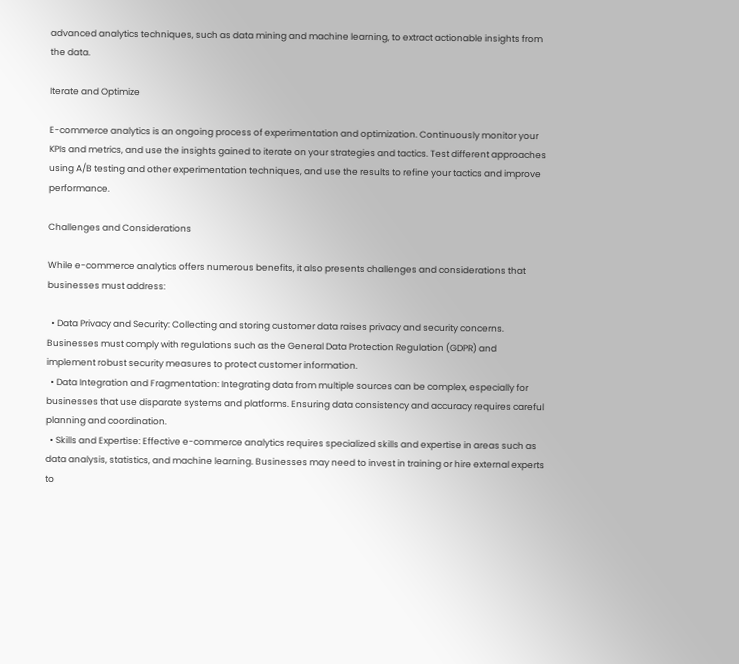advanced analytics techniques, such as data mining and machine learning, to extract actionable insights from the data.

Iterate and Optimize

E-commerce analytics is an ongoing process of experimentation and optimization. Continuously monitor your KPIs and metrics, and use the insights gained to iterate on your strategies and tactics. Test different approaches using A/B testing and other experimentation techniques, and use the results to refine your tactics and improve performance.

Challenges and Considerations

While e-commerce analytics offers numerous benefits, it also presents challenges and considerations that businesses must address:

  • Data Privacy and Security: Collecting and storing customer data raises privacy and security concerns. Businesses must comply with regulations such as the General Data Protection Regulation (GDPR) and implement robust security measures to protect customer information.
  • Data Integration and Fragmentation: Integrating data from multiple sources can be complex, especially for businesses that use disparate systems and platforms. Ensuring data consistency and accuracy requires careful planning and coordination.
  • Skills and Expertise: Effective e-commerce analytics requires specialized skills and expertise in areas such as data analysis, statistics, and machine learning. Businesses may need to invest in training or hire external experts to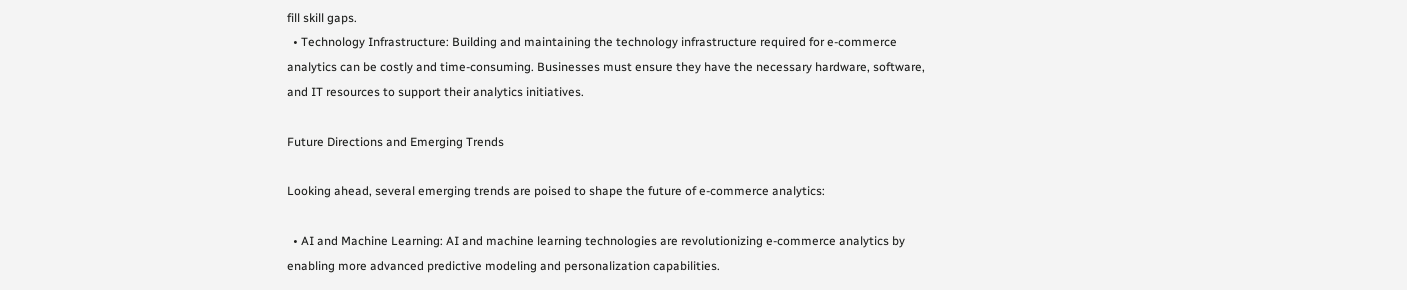fill skill gaps.
  • Technology Infrastructure: Building and maintaining the technology infrastructure required for e-commerce analytics can be costly and time-consuming. Businesses must ensure they have the necessary hardware, software, and IT resources to support their analytics initiatives.

Future Directions and Emerging Trends

Looking ahead, several emerging trends are poised to shape the future of e-commerce analytics:

  • AI and Machine Learning: AI and machine learning technologies are revolutionizing e-commerce analytics by enabling more advanced predictive modeling and personalization capabilities.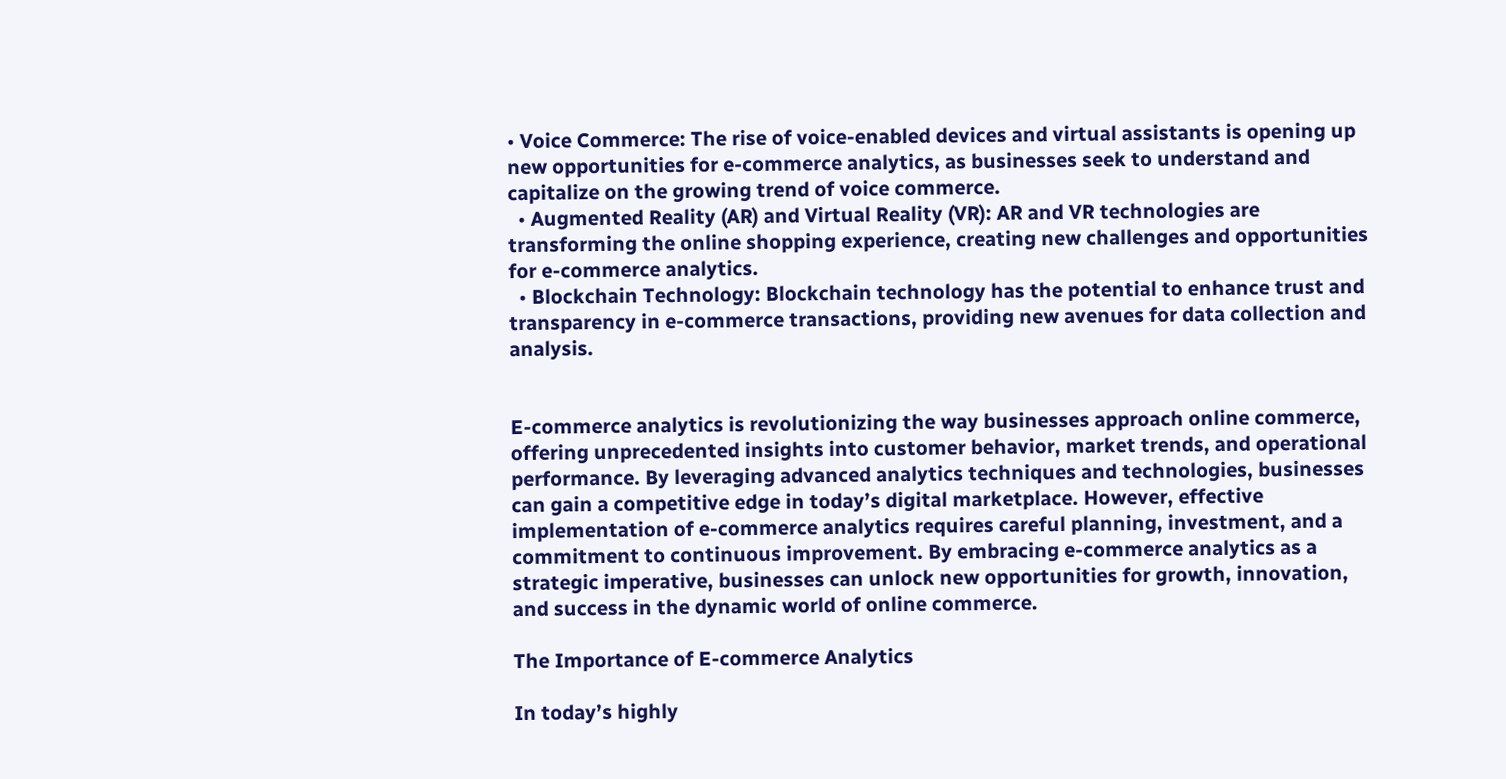• Voice Commerce: The rise of voice-enabled devices and virtual assistants is opening up new opportunities for e-commerce analytics, as businesses seek to understand and capitalize on the growing trend of voice commerce.
  • Augmented Reality (AR) and Virtual Reality (VR): AR and VR technologies are transforming the online shopping experience, creating new challenges and opportunities for e-commerce analytics.
  • Blockchain Technology: Blockchain technology has the potential to enhance trust and transparency in e-commerce transactions, providing new avenues for data collection and analysis.


E-commerce analytics is revolutionizing the way businesses approach online commerce, offering unprecedented insights into customer behavior, market trends, and operational performance. By leveraging advanced analytics techniques and technologies, businesses can gain a competitive edge in today’s digital marketplace. However, effective implementation of e-commerce analytics requires careful planning, investment, and a commitment to continuous improvement. By embracing e-commerce analytics as a strategic imperative, businesses can unlock new opportunities for growth, innovation, and success in the dynamic world of online commerce.

The Importance of E-commerce Analytics

In today’s highly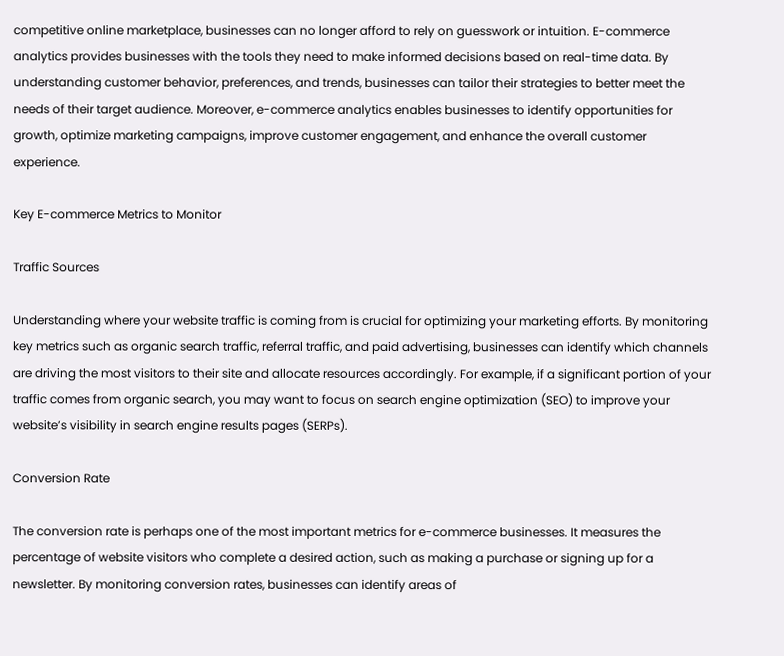competitive online marketplace, businesses can no longer afford to rely on guesswork or intuition. E-commerce analytics provides businesses with the tools they need to make informed decisions based on real-time data. By understanding customer behavior, preferences, and trends, businesses can tailor their strategies to better meet the needs of their target audience. Moreover, e-commerce analytics enables businesses to identify opportunities for growth, optimize marketing campaigns, improve customer engagement, and enhance the overall customer experience.

Key E-commerce Metrics to Monitor

Traffic Sources

Understanding where your website traffic is coming from is crucial for optimizing your marketing efforts. By monitoring key metrics such as organic search traffic, referral traffic, and paid advertising, businesses can identify which channels are driving the most visitors to their site and allocate resources accordingly. For example, if a significant portion of your traffic comes from organic search, you may want to focus on search engine optimization (SEO) to improve your website’s visibility in search engine results pages (SERPs).

Conversion Rate

The conversion rate is perhaps one of the most important metrics for e-commerce businesses. It measures the percentage of website visitors who complete a desired action, such as making a purchase or signing up for a newsletter. By monitoring conversion rates, businesses can identify areas of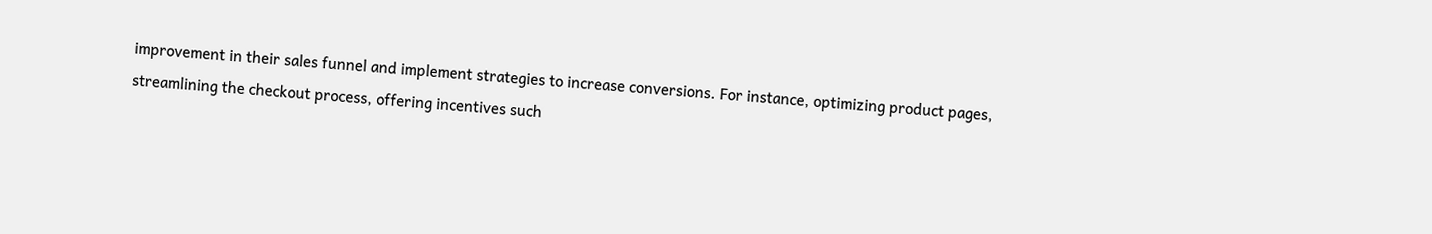improvement in their sales funnel and implement strategies to increase conversions. For instance, optimizing product pages, streamlining the checkout process, offering incentives such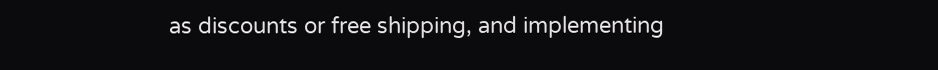as discounts or free shipping, and implementing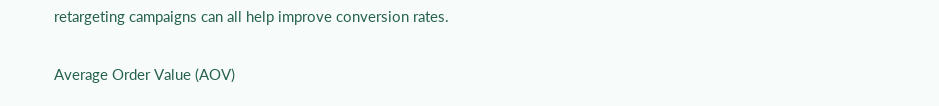retargeting campaigns can all help improve conversion rates.

Average Order Value (AOV)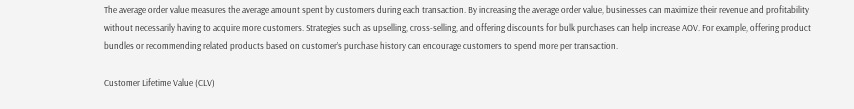The average order value measures the average amount spent by customers during each transaction. By increasing the average order value, businesses can maximize their revenue and profitability without necessarily having to acquire more customers. Strategies such as upselling, cross-selling, and offering discounts for bulk purchases can help increase AOV. For example, offering product bundles or recommending related products based on customer’s purchase history can encourage customers to spend more per transaction.

Customer Lifetime Value (CLV)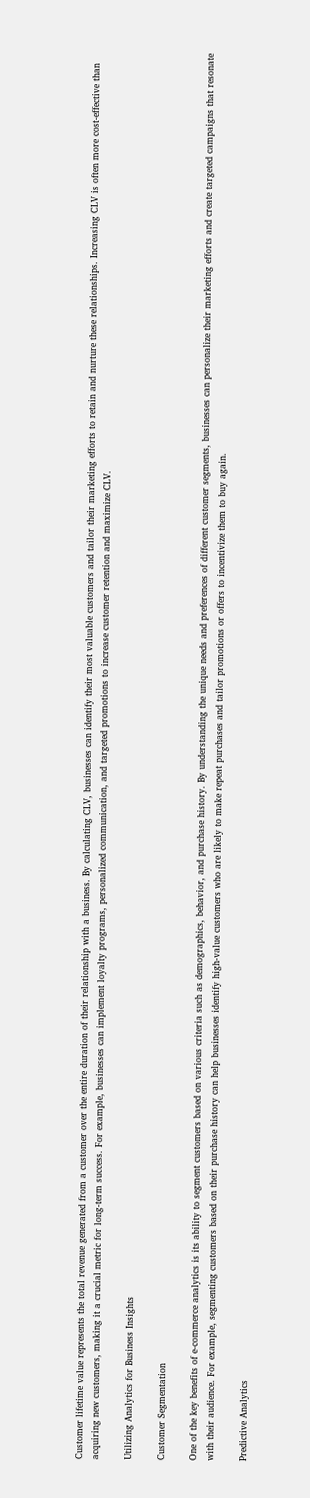Customer lifetime value represents the total revenue generated from a customer over the entire duration of their relationship with a business. By calculating CLV, businesses can identify their most valuable customers and tailor their marketing efforts to retain and nurture these relationships. Increasing CLV is often more cost-effective than acquiring new customers, making it a crucial metric for long-term success. For example, businesses can implement loyalty programs, personalized communication, and targeted promotions to increase customer retention and maximize CLV.

Utilizing Analytics for Business Insights

Customer Segmentation

One of the key benefits of e-commerce analytics is its ability to segment customers based on various criteria such as demographics, behavior, and purchase history. By understanding the unique needs and preferences of different customer segments, businesses can personalize their marketing efforts and create targeted campaigns that resonate with their audience. For example, segmenting customers based on their purchase history can help businesses identify high-value customers who are likely to make repeat purchases and tailor promotions or offers to incentivize them to buy again.

Predictive Analytics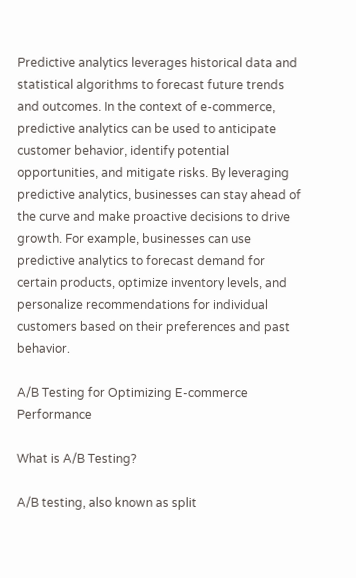Predictive analytics leverages historical data and statistical algorithms to forecast future trends and outcomes. In the context of e-commerce, predictive analytics can be used to anticipate customer behavior, identify potential opportunities, and mitigate risks. By leveraging predictive analytics, businesses can stay ahead of the curve and make proactive decisions to drive growth. For example, businesses can use predictive analytics to forecast demand for certain products, optimize inventory levels, and personalize recommendations for individual customers based on their preferences and past behavior.

A/B Testing for Optimizing E-commerce Performance

What is A/B Testing?

A/B testing, also known as split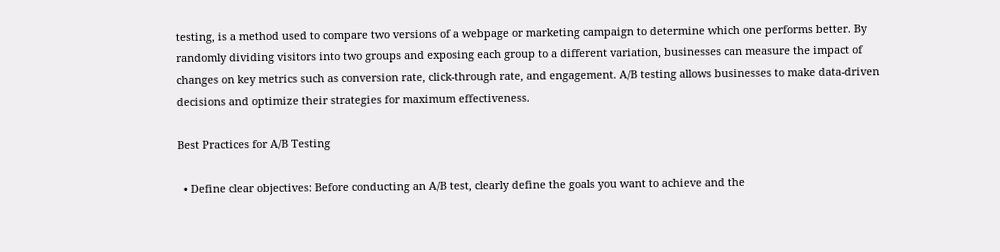testing, is a method used to compare two versions of a webpage or marketing campaign to determine which one performs better. By randomly dividing visitors into two groups and exposing each group to a different variation, businesses can measure the impact of changes on key metrics such as conversion rate, click-through rate, and engagement. A/B testing allows businesses to make data-driven decisions and optimize their strategies for maximum effectiveness.

Best Practices for A/B Testing

  • Define clear objectives: Before conducting an A/B test, clearly define the goals you want to achieve and the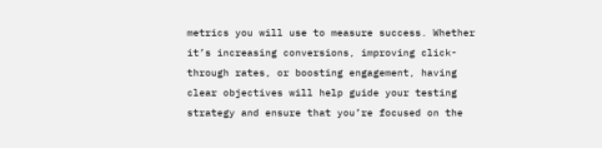metrics you will use to measure success. Whether it’s increasing conversions, improving click-through rates, or boosting engagement, having clear objectives will help guide your testing strategy and ensure that you’re focused on the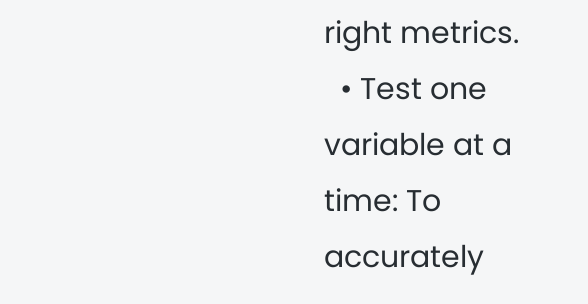right metrics.
  • Test one variable at a time: To accurately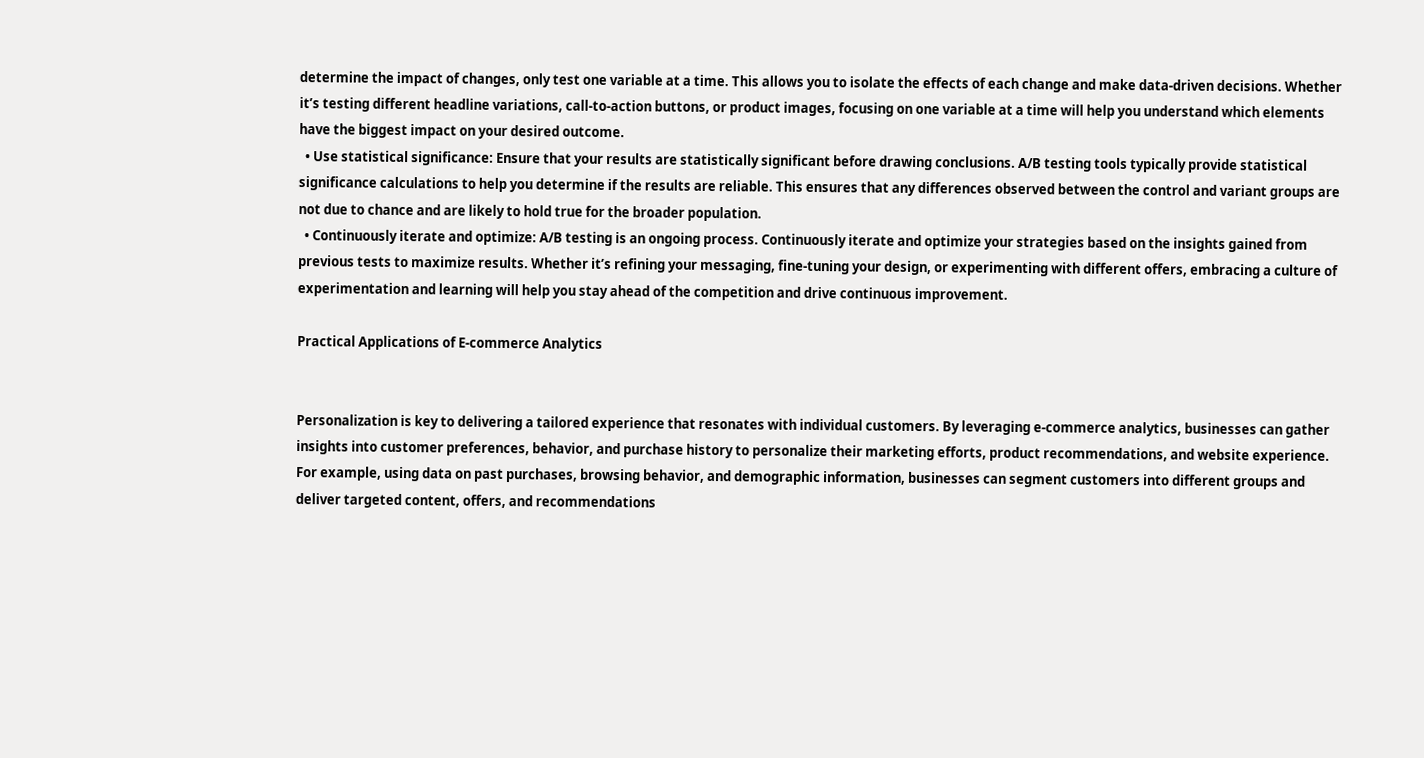determine the impact of changes, only test one variable at a time. This allows you to isolate the effects of each change and make data-driven decisions. Whether it’s testing different headline variations, call-to-action buttons, or product images, focusing on one variable at a time will help you understand which elements have the biggest impact on your desired outcome.
  • Use statistical significance: Ensure that your results are statistically significant before drawing conclusions. A/B testing tools typically provide statistical significance calculations to help you determine if the results are reliable. This ensures that any differences observed between the control and variant groups are not due to chance and are likely to hold true for the broader population.
  • Continuously iterate and optimize: A/B testing is an ongoing process. Continuously iterate and optimize your strategies based on the insights gained from previous tests to maximize results. Whether it’s refining your messaging, fine-tuning your design, or experimenting with different offers, embracing a culture of experimentation and learning will help you stay ahead of the competition and drive continuous improvement.

Practical Applications of E-commerce Analytics


Personalization is key to delivering a tailored experience that resonates with individual customers. By leveraging e-commerce analytics, businesses can gather insights into customer preferences, behavior, and purchase history to personalize their marketing efforts, product recommendations, and website experience. For example, using data on past purchases, browsing behavior, and demographic information, businesses can segment customers into different groups and deliver targeted content, offers, and recommendations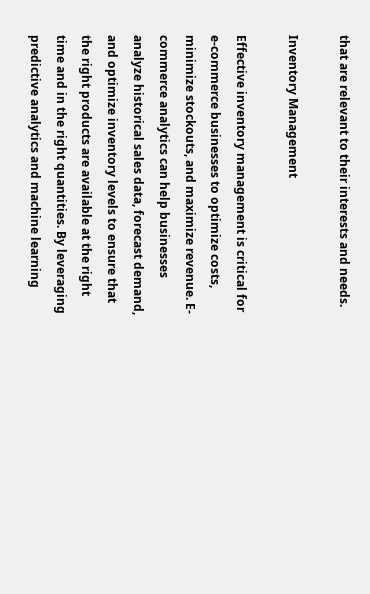that are relevant to their interests and needs.

Inventory Management

Effective inventory management is critical for e-commerce businesses to optimize costs, minimize stockouts, and maximize revenue. E-commerce analytics can help businesses analyze historical sales data, forecast demand, and optimize inventory levels to ensure that the right products are available at the right time and in the right quantities. By leveraging predictive analytics and machine learning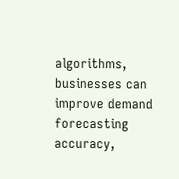algorithms, businesses can improve demand forecasting accuracy,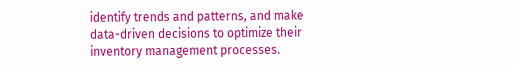identify trends and patterns, and make data-driven decisions to optimize their inventory management processes.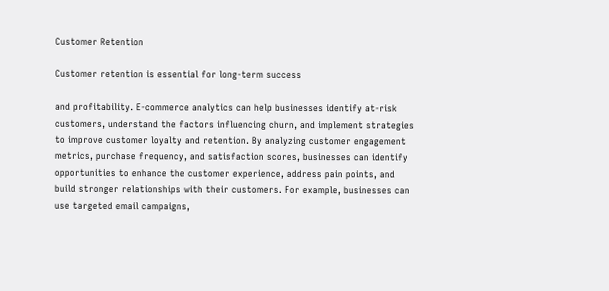Customer Retention

Customer retention is essential for long-term success

and profitability. E-commerce analytics can help businesses identify at-risk customers, understand the factors influencing churn, and implement strategies to improve customer loyalty and retention. By analyzing customer engagement metrics, purchase frequency, and satisfaction scores, businesses can identify opportunities to enhance the customer experience, address pain points, and build stronger relationships with their customers. For example, businesses can use targeted email campaigns,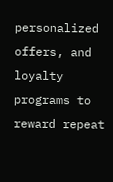personalized offers, and loyalty programs to reward repeat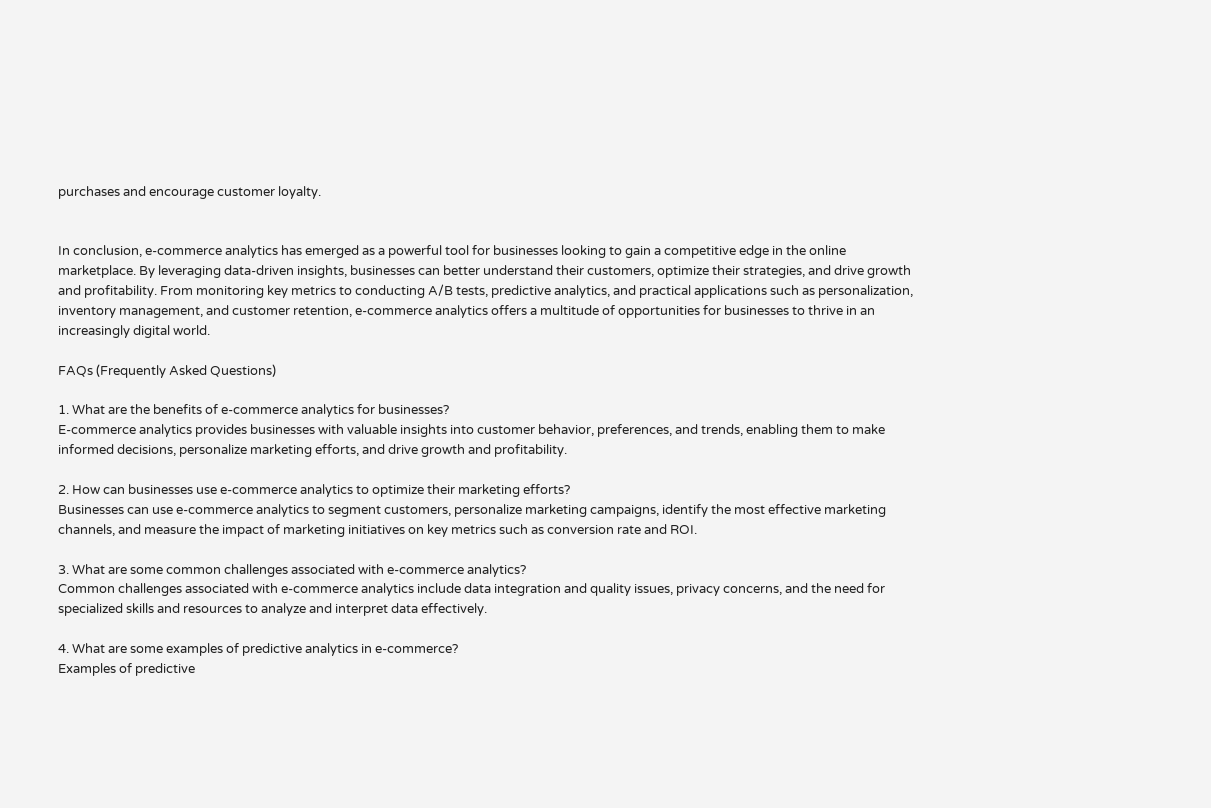purchases and encourage customer loyalty.


In conclusion, e-commerce analytics has emerged as a powerful tool for businesses looking to gain a competitive edge in the online marketplace. By leveraging data-driven insights, businesses can better understand their customers, optimize their strategies, and drive growth and profitability. From monitoring key metrics to conducting A/B tests, predictive analytics, and practical applications such as personalization, inventory management, and customer retention, e-commerce analytics offers a multitude of opportunities for businesses to thrive in an increasingly digital world.

FAQs (Frequently Asked Questions)

1. What are the benefits of e-commerce analytics for businesses?
E-commerce analytics provides businesses with valuable insights into customer behavior, preferences, and trends, enabling them to make informed decisions, personalize marketing efforts, and drive growth and profitability.

2. How can businesses use e-commerce analytics to optimize their marketing efforts?
Businesses can use e-commerce analytics to segment customers, personalize marketing campaigns, identify the most effective marketing channels, and measure the impact of marketing initiatives on key metrics such as conversion rate and ROI.

3. What are some common challenges associated with e-commerce analytics?
Common challenges associated with e-commerce analytics include data integration and quality issues, privacy concerns, and the need for specialized skills and resources to analyze and interpret data effectively.

4. What are some examples of predictive analytics in e-commerce?
Examples of predictive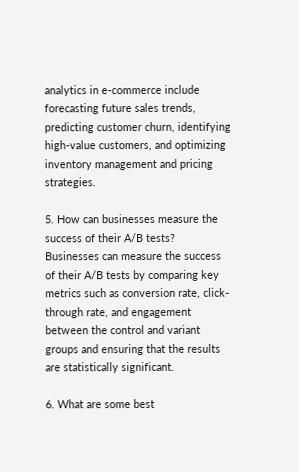analytics in e-commerce include forecasting future sales trends, predicting customer churn, identifying high-value customers, and optimizing inventory management and pricing strategies.

5. How can businesses measure the success of their A/B tests?
Businesses can measure the success of their A/B tests by comparing key metrics such as conversion rate, click-through rate, and engagement between the control and variant groups and ensuring that the results are statistically significant.

6. What are some best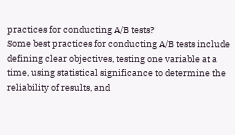practices for conducting A/B tests?
Some best practices for conducting A/B tests include defining clear objectives, testing one variable at a time, using statistical significance to determine the reliability of results, and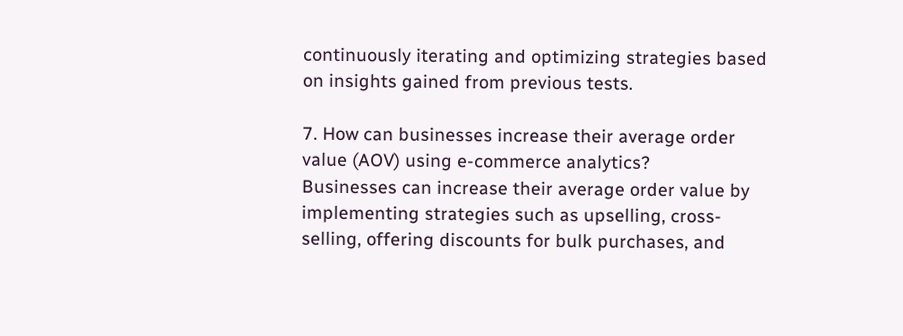continuously iterating and optimizing strategies based on insights gained from previous tests.

7. How can businesses increase their average order value (AOV) using e-commerce analytics?
Businesses can increase their average order value by implementing strategies such as upselling, cross-selling, offering discounts for bulk purchases, and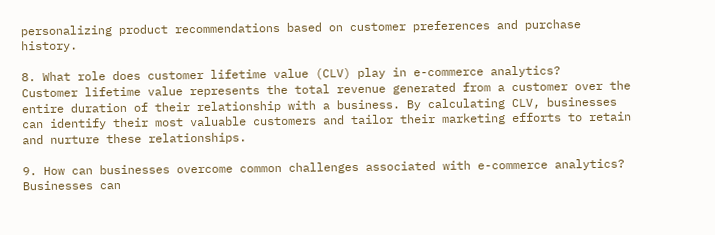personalizing product recommendations based on customer preferences and purchase history.

8. What role does customer lifetime value (CLV) play in e-commerce analytics?
Customer lifetime value represents the total revenue generated from a customer over the entire duration of their relationship with a business. By calculating CLV, businesses can identify their most valuable customers and tailor their marketing efforts to retain and nurture these relationships.

9. How can businesses overcome common challenges associated with e-commerce analytics?
Businesses can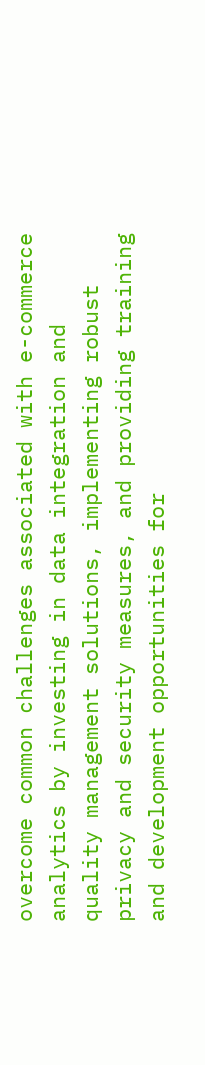overcome common challenges associated with e-commerce analytics by investing in data integration and quality management solutions, implementing robust privacy and security measures, and providing training and development opportunities for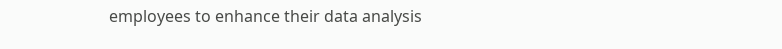employees to enhance their data analysis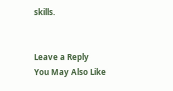skills.


Leave a Reply
You May Also Like